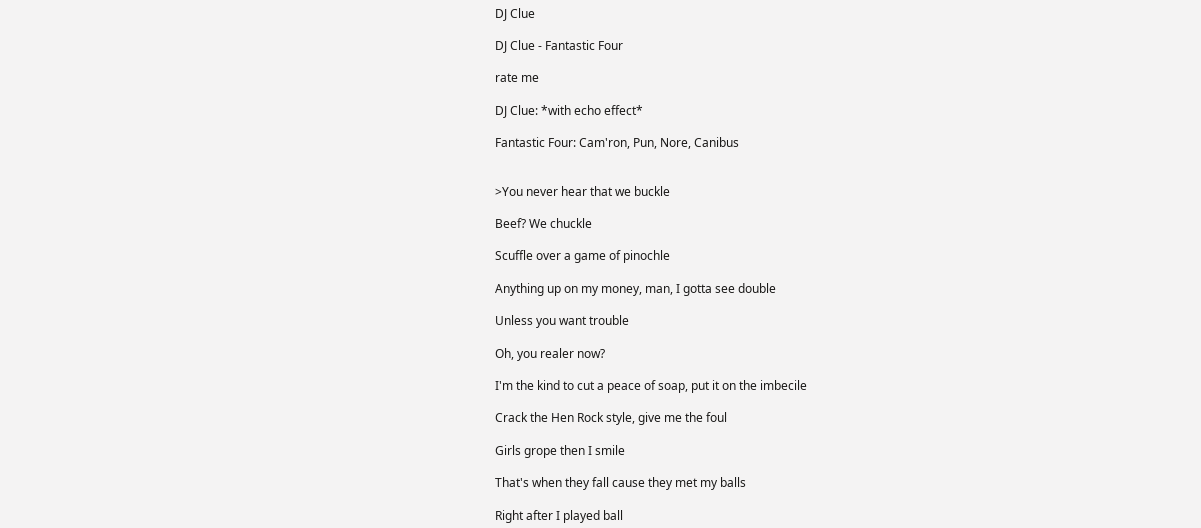DJ Clue

DJ Clue - Fantastic Four

rate me

DJ Clue: *with echo effect*

Fantastic Four: Cam'ron, Pun, Nore, Canibus


>You never hear that we buckle

Beef? We chuckle

Scuffle over a game of pinochle

Anything up on my money, man, I gotta see double

Unless you want trouble

Oh, you realer now?

I'm the kind to cut a peace of soap, put it on the imbecile

Crack the Hen Rock style, give me the foul

Girls grope then I smile

That's when they fall cause they met my balls

Right after I played ball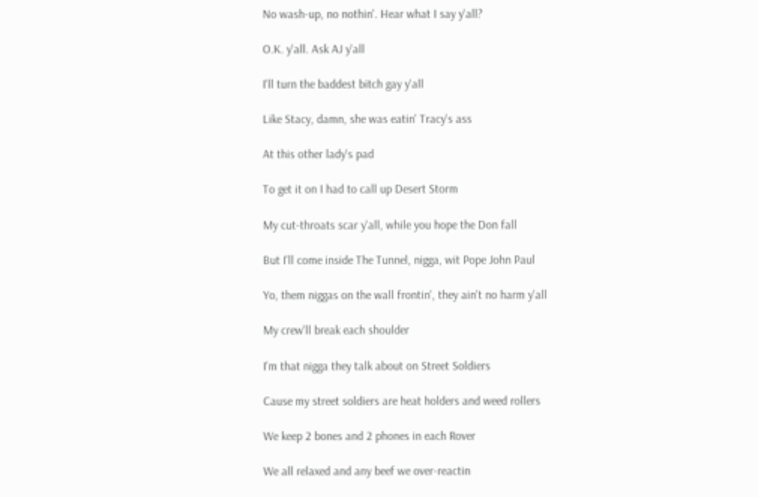No wash-up, no nothin'. Hear what I say y'all?

O.K. y'all. Ask AJ y'all

I'll turn the baddest bitch gay y'all

Like Stacy, damn, she was eatin' Tracy's ass

At this other lady's pad

To get it on I had to call up Desert Storm

My cut-throats scar y'all, while you hope the Don fall

But I'll come inside The Tunnel, nigga, wit Pope John Paul

Yo, them niggas on the wall frontin', they ain't no harm y'all

My crew'll break each shoulder

I'm that nigga they talk about on Street Soldiers

Cause my street soldiers are heat holders and weed rollers

We keep 2 bones and 2 phones in each Rover

We all relaxed and any beef we over-reactin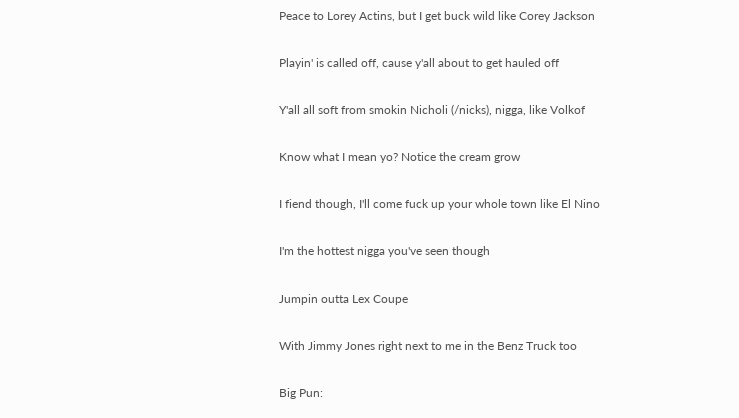Peace to Lorey Actins, but I get buck wild like Corey Jackson

Playin' is called off, cause y'all about to get hauled off

Y'all all soft from smokin Nicholi (/nicks), nigga, like Volkof

Know what I mean yo? Notice the cream grow

I fiend though, I'll come fuck up your whole town like El Nino

I'm the hottest nigga you've seen though

Jumpin outta Lex Coupe

With Jimmy Jones right next to me in the Benz Truck too

Big Pun: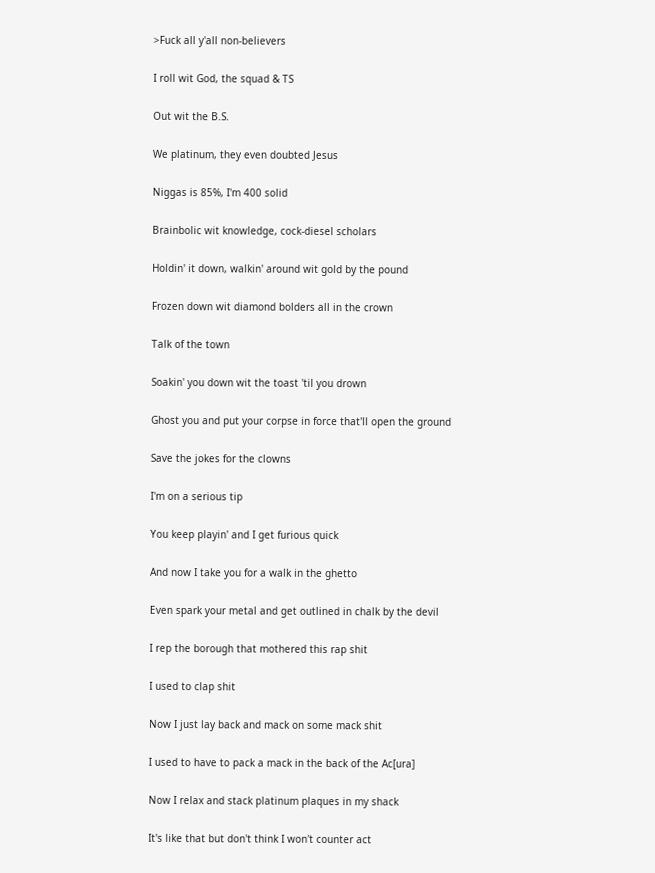>Fuck all y'all non-believers

I roll wit God, the squad & TS

Out wit the B.S.

We platinum, they even doubted Jesus

Niggas is 85%, I'm 400 solid

Brainbolic wit knowledge, cock-diesel scholars

Holdin' it down, walkin' around wit gold by the pound

Frozen down wit diamond bolders all in the crown

Talk of the town

Soakin' you down wit the toast 'til you drown

Ghost you and put your corpse in force that'll open the ground

Save the jokes for the clowns

I'm on a serious tip

You keep playin' and I get furious quick

And now I take you for a walk in the ghetto

Even spark your metal and get outlined in chalk by the devil

I rep the borough that mothered this rap shit

I used to clap shit

Now I just lay back and mack on some mack shit

I used to have to pack a mack in the back of the Ac[ura]

Now I relax and stack platinum plaques in my shack

It's like that but don't think I won't counter act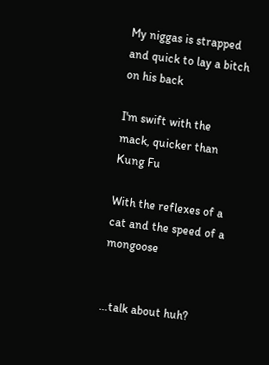My niggas is strapped and quick to lay a bitch on his back

I'm swift with the mack, quicker than Kung Fu

With the reflexes of a cat and the speed of a mongoose


…talk about huh?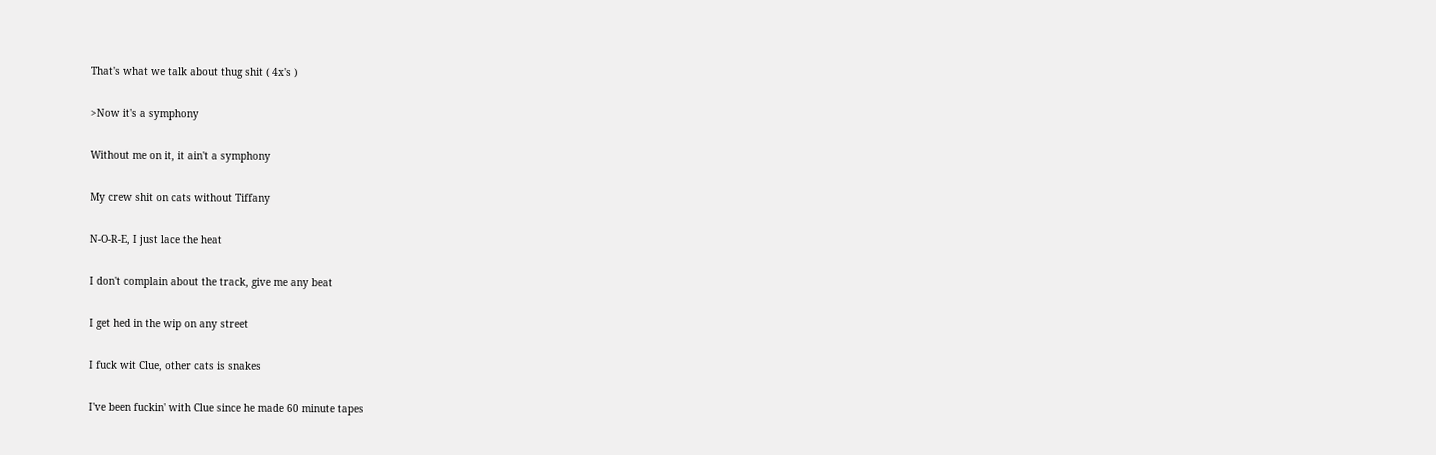That's what we talk about thug shit ( 4x's )

>Now it's a symphony

Without me on it, it ain't a symphony

My crew shit on cats without Tiffany

N-O-R-E, I just lace the heat

I don't complain about the track, give me any beat

I get hed in the wip on any street

I fuck wit Clue, other cats is snakes

I've been fuckin' with Clue since he made 60 minute tapes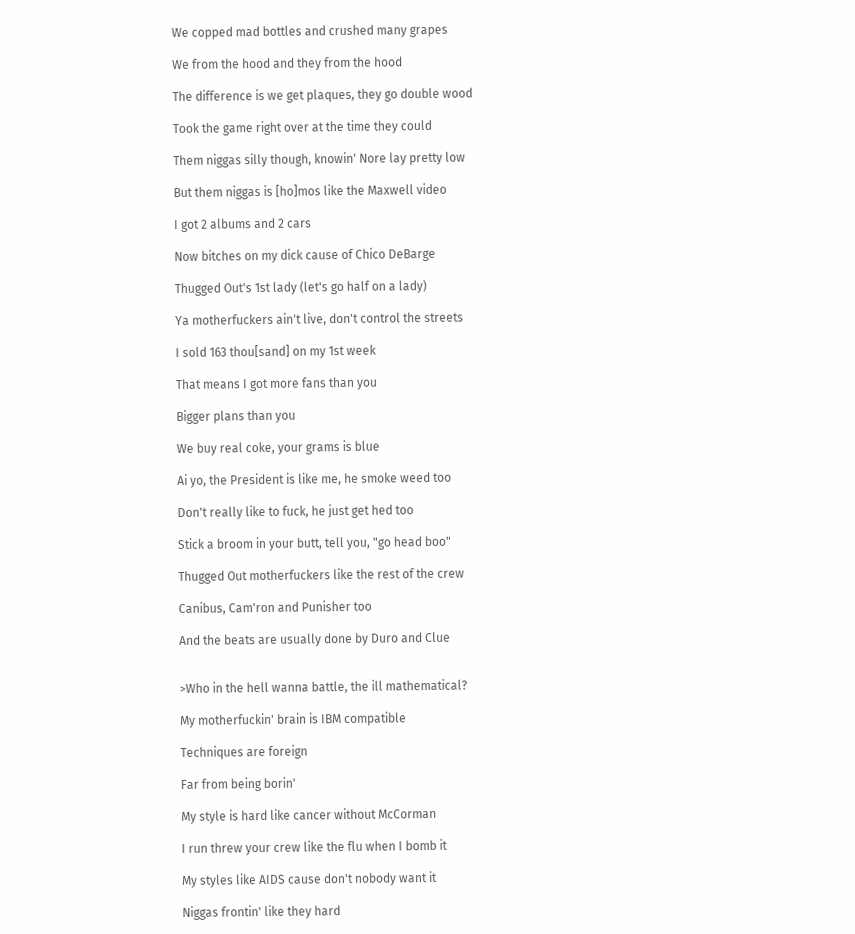We copped mad bottles and crushed many grapes

We from the hood and they from the hood

The difference is we get plaques, they go double wood

Took the game right over at the time they could

Them niggas silly though, knowin' Nore lay pretty low

But them niggas is [ho]mos like the Maxwell video

I got 2 albums and 2 cars

Now bitches on my dick cause of Chico DeBarge

Thugged Out's 1st lady (let's go half on a lady)

Ya motherfuckers ain't live, don't control the streets

I sold 163 thou[sand] on my 1st week

That means I got more fans than you

Bigger plans than you

We buy real coke, your grams is blue

Ai yo, the President is like me, he smoke weed too

Don't really like to fuck, he just get hed too

Stick a broom in your butt, tell you, "go head boo"

Thugged Out motherfuckers like the rest of the crew

Canibus, Cam'ron and Punisher too

And the beats are usually done by Duro and Clue


>Who in the hell wanna battle, the ill mathematical?

My motherfuckin' brain is IBM compatible

Techniques are foreign

Far from being borin'

My style is hard like cancer without McCorman

I run threw your crew like the flu when I bomb it

My styles like AIDS cause don't nobody want it

Niggas frontin' like they hard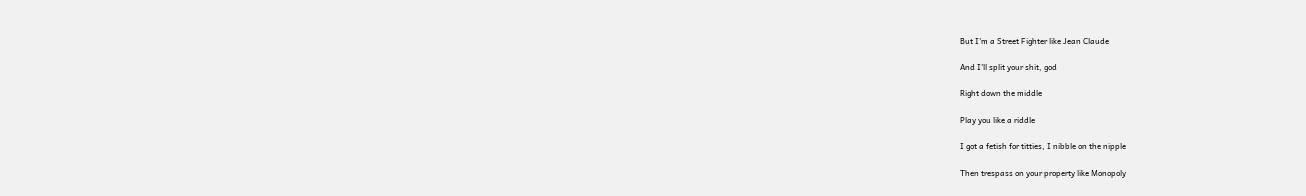But I'm a Street Fighter like Jean Claude

And I'll split your shit, god

Right down the middle

Play you like a riddle

I got a fetish for titties, I nibble on the nipple

Then trespass on your property like Monopoly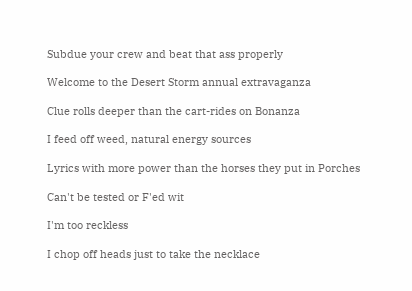Subdue your crew and beat that ass properly

Welcome to the Desert Storm annual extravaganza

Clue rolls deeper than the cart-rides on Bonanza

I feed off weed, natural energy sources

Lyrics with more power than the horses they put in Porches

Can't be tested or F'ed wit

I'm too reckless

I chop off heads just to take the necklace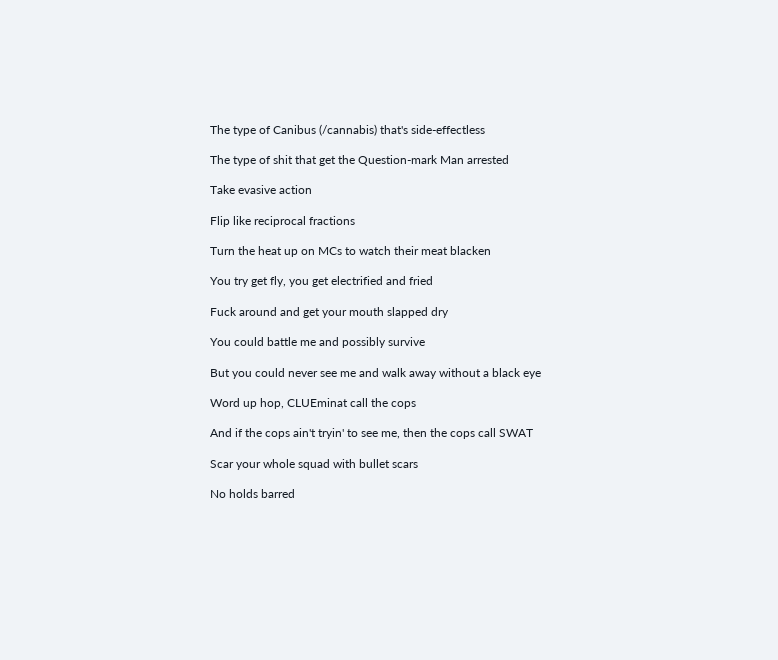The type of Canibus (/cannabis) that's side-effectless

The type of shit that get the Question-mark Man arrested

Take evasive action

Flip like reciprocal fractions

Turn the heat up on MCs to watch their meat blacken

You try get fly, you get electrified and fried

Fuck around and get your mouth slapped dry

You could battle me and possibly survive

But you could never see me and walk away without a black eye

Word up hop, CLUEminat call the cops

And if the cops ain't tryin' to see me, then the cops call SWAT

Scar your whole squad with bullet scars

No holds barred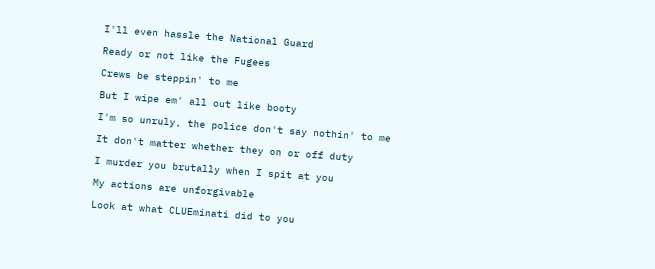I'll even hassle the National Guard

Ready or not like the Fugees

Crews be steppin' to me

But I wipe em' all out like booty

I'm so unruly, the police don't say nothin' to me

It don't matter whether they on or off duty

I murder you brutally when I spit at you

My actions are unforgivable

Look at what CLUEminati did to you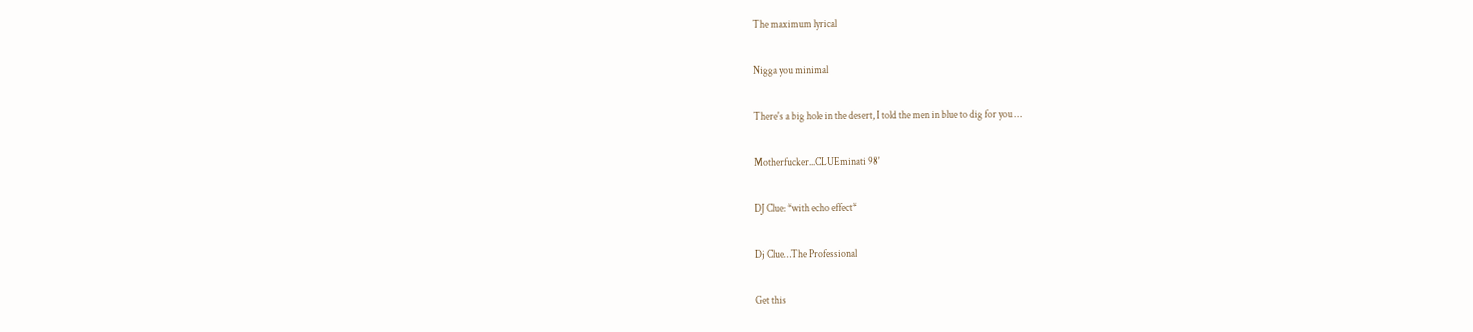The maximum lyrical

Nigga you minimal

There's a big hole in the desert, I told the men in blue to dig for you …

Motherfucker...CLUEminati 98'

DJ Clue: *with echo effect*

Dj Clue…The Professional

Get this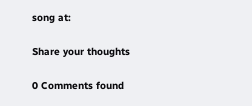song at:

Share your thoughts

0 Comments found